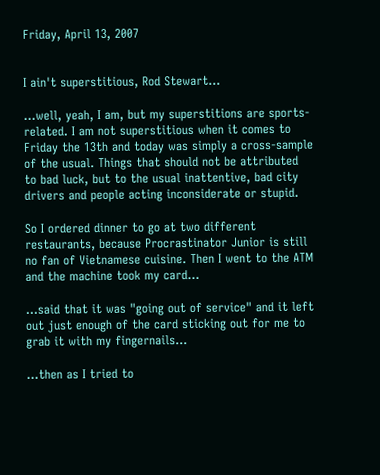Friday, April 13, 2007


I ain't superstitious, Rod Stewart...

...well, yeah, I am, but my superstitions are sports-related. I am not superstitious when it comes to Friday the 13th and today was simply a cross-sample of the usual. Things that should not be attributed to bad luck, but to the usual inattentive, bad city drivers and people acting inconsiderate or stupid.

So I ordered dinner to go at two different restaurants, because Procrastinator Junior is still no fan of Vietnamese cuisine. Then I went to the ATM and the machine took my card...

...said that it was "going out of service" and it left out just enough of the card sticking out for me to grab it with my fingernails...

...then as I tried to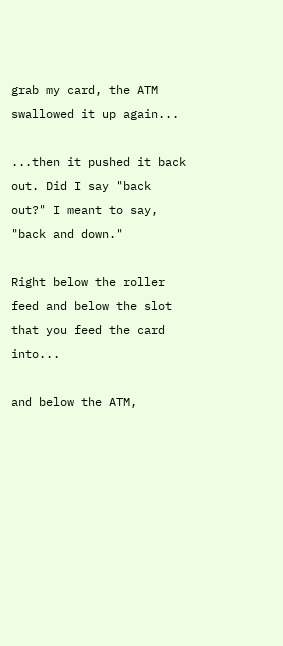grab my card, the ATM swallowed it up again...

...then it pushed it back out. Did I say "back out?" I meant to say, "back and down."

Right below the roller feed and below the slot that you feed the card into...

and below the ATM,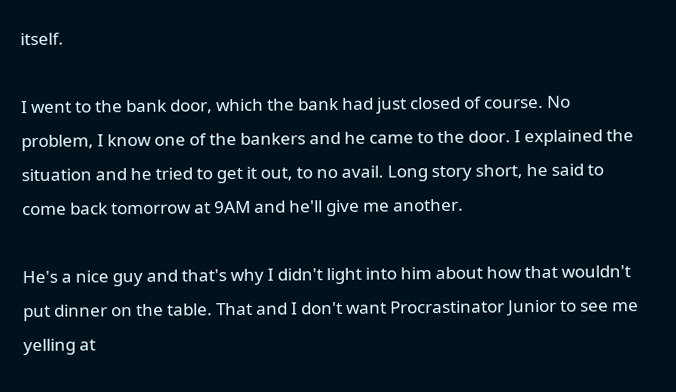itself.

I went to the bank door, which the bank had just closed of course. No problem, I know one of the bankers and he came to the door. I explained the situation and he tried to get it out, to no avail. Long story short, he said to come back tomorrow at 9AM and he'll give me another.

He's a nice guy and that's why I didn't light into him about how that wouldn't put dinner on the table. That and I don't want Procrastinator Junior to see me yelling at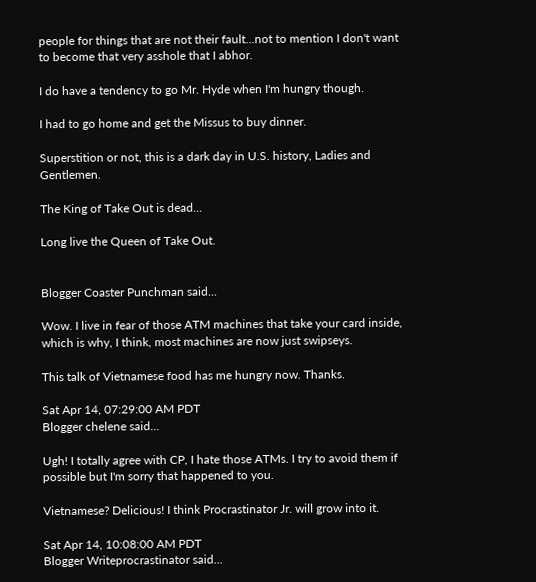people for things that are not their fault...not to mention I don't want to become that very asshole that I abhor.

I do have a tendency to go Mr. Hyde when I'm hungry though.

I had to go home and get the Missus to buy dinner.

Superstition or not, this is a dark day in U.S. history, Ladies and Gentlemen.

The King of Take Out is dead...

Long live the Queen of Take Out.


Blogger Coaster Punchman said...

Wow. I live in fear of those ATM machines that take your card inside, which is why, I think, most machines are now just swipseys.

This talk of Vietnamese food has me hungry now. Thanks.

Sat Apr 14, 07:29:00 AM PDT
Blogger chelene said...

Ugh! I totally agree with CP, I hate those ATMs. I try to avoid them if possible but I'm sorry that happened to you.

Vietnamese? Delicious! I think Procrastinator Jr. will grow into it.

Sat Apr 14, 10:08:00 AM PDT
Blogger Writeprocrastinator said...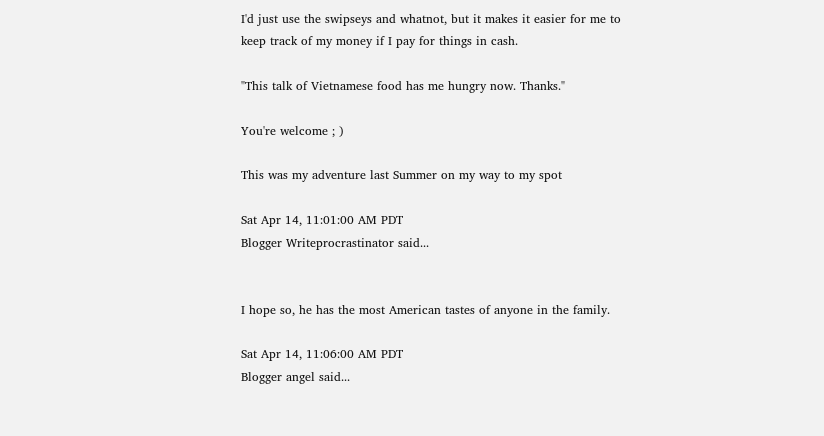I'd just use the swipseys and whatnot, but it makes it easier for me to keep track of my money if I pay for things in cash.

"This talk of Vietnamese food has me hungry now. Thanks."

You're welcome ; )

This was my adventure last Summer on my way to my spot

Sat Apr 14, 11:01:00 AM PDT
Blogger Writeprocrastinator said...


I hope so, he has the most American tastes of anyone in the family.

Sat Apr 14, 11:06:00 AM PDT
Blogger angel said...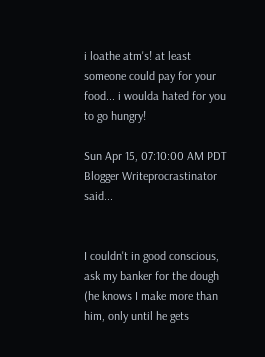i loathe atm's! at least someone could pay for your food... i woulda hated for you to go hungry!

Sun Apr 15, 07:10:00 AM PDT
Blogger Writeprocrastinator said...


I couldn't in good conscious, ask my banker for the dough (he knows I make more than him, only until he gets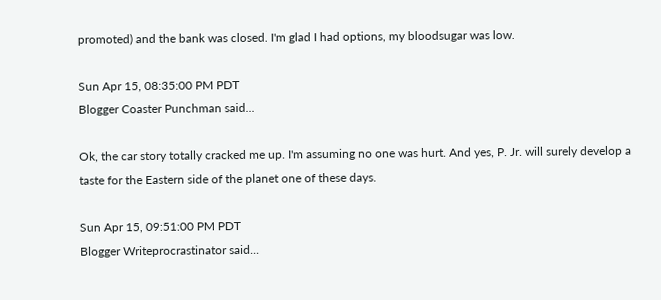promoted) and the bank was closed. I'm glad I had options, my bloodsugar was low.

Sun Apr 15, 08:35:00 PM PDT
Blogger Coaster Punchman said...

Ok, the car story totally cracked me up. I'm assuming no one was hurt. And yes, P. Jr. will surely develop a taste for the Eastern side of the planet one of these days.

Sun Apr 15, 09:51:00 PM PDT
Blogger Writeprocrastinator said...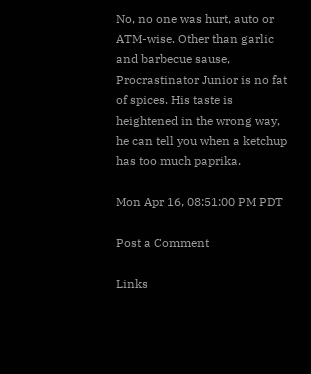No, no one was hurt, auto or ATM-wise. Other than garlic and barbecue sause, Procrastinator Junior is no fat of spices. His taste is heightened in the wrong way, he can tell you when a ketchup has too much paprika.

Mon Apr 16, 08:51:00 PM PDT

Post a Comment

Links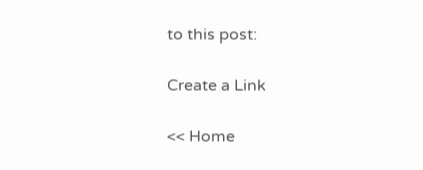to this post:

Create a Link

<< Home